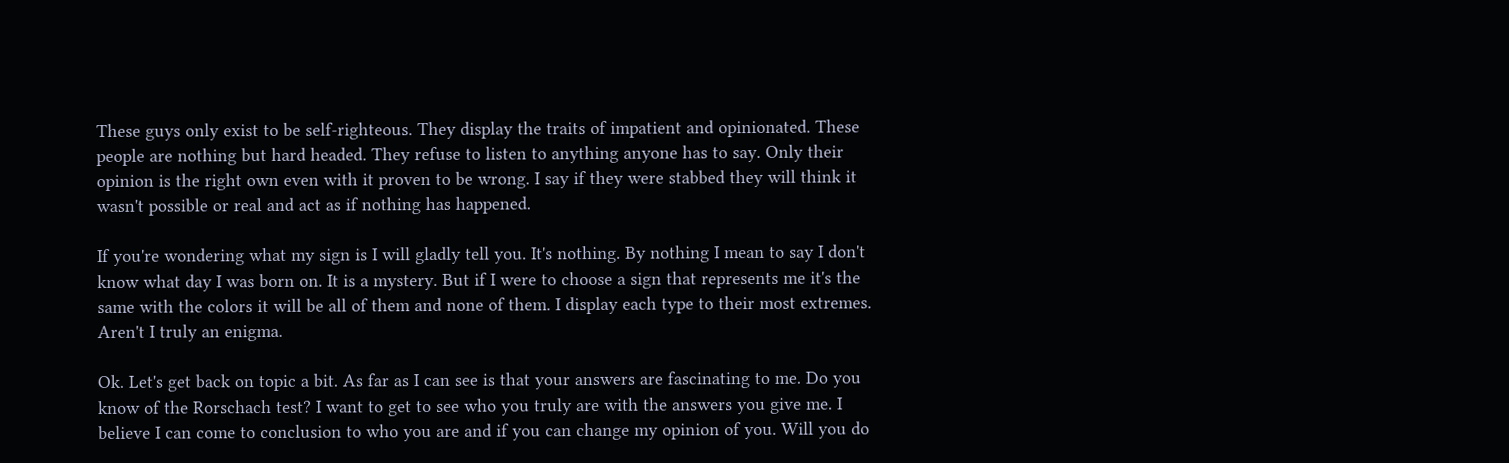These guys only exist to be self-righteous. They display the traits of impatient and opinionated. These people are nothing but hard headed. They refuse to listen to anything anyone has to say. Only their opinion is the right own even with it proven to be wrong. I say if they were stabbed they will think it wasn't possible or real and act as if nothing has happened.

If you're wondering what my sign is I will gladly tell you. It's nothing. By nothing I mean to say I don't know what day I was born on. It is a mystery. But if I were to choose a sign that represents me it's the same with the colors it will be all of them and none of them. I display each type to their most extremes. Aren't I truly an enigma.

Ok. Let's get back on topic a bit. As far as I can see is that your answers are fascinating to me. Do you know of the Rorschach test? I want to get to see who you truly are with the answers you give me. I believe I can come to conclusion to who you are and if you can change my opinion of you. Will you do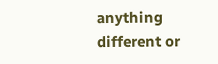anything different or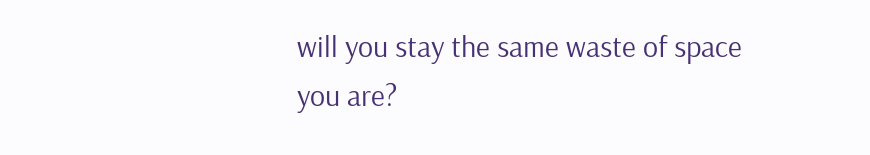will you stay the same waste of space you are?